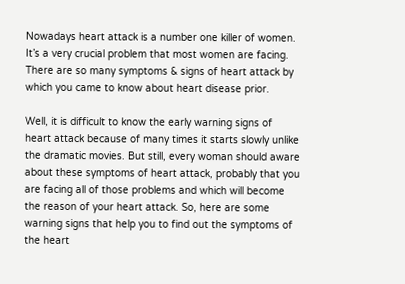Nowadays heart attack is a number one killer of women. It’s a very crucial problem that most women are facing. There are so many symptoms & signs of heart attack by which you came to know about heart disease prior.

Well, it is difficult to know the early warning signs of heart attack because of many times it starts slowly unlike the dramatic movies. But still, every woman should aware about these symptoms of heart attack, probably that you are facing all of those problems and which will become the reason of your heart attack. So, here are some warning signs that help you to find out the symptoms of the heart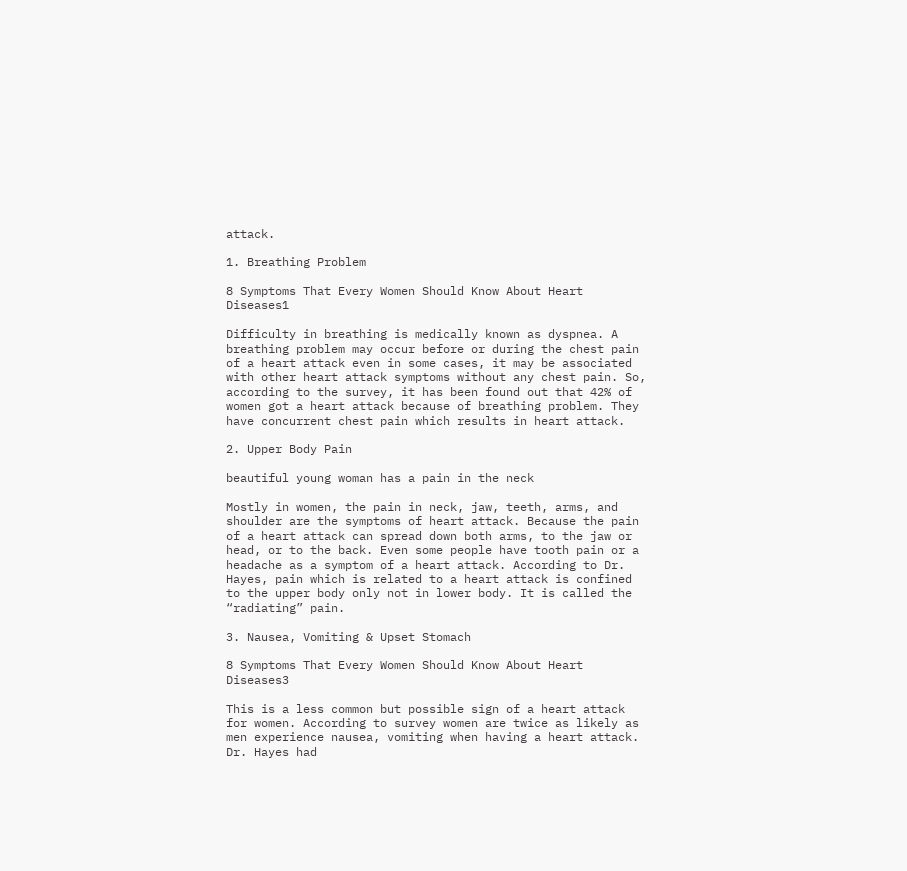attack.

1. Breathing Problem

8 Symptoms That Every Women Should Know About Heart Diseases1

Difficulty in breathing is medically known as dyspnea. A breathing problem may occur before or during the chest pain of a heart attack even in some cases, it may be associated with other heart attack symptoms without any chest pain. So, according to the survey, it has been found out that 42% of women got a heart attack because of breathing problem. They have concurrent chest pain which results in heart attack.

2. Upper Body Pain

beautiful young woman has a pain in the neck

Mostly in women, the pain in neck, jaw, teeth, arms, and shoulder are the symptoms of heart attack. Because the pain of a heart attack can spread down both arms, to the jaw or head, or to the back. Even some people have tooth pain or a headache as a symptom of a heart attack. According to Dr. Hayes, pain which is related to a heart attack is confined to the upper body only not in lower body. It is called the “radiating” pain.

3. Nausea, Vomiting & Upset Stomach

8 Symptoms That Every Women Should Know About Heart Diseases3

This is a less common but possible sign of a heart attack for women. According to survey women are twice as likely as men experience nausea, vomiting when having a heart attack. Dr. Hayes had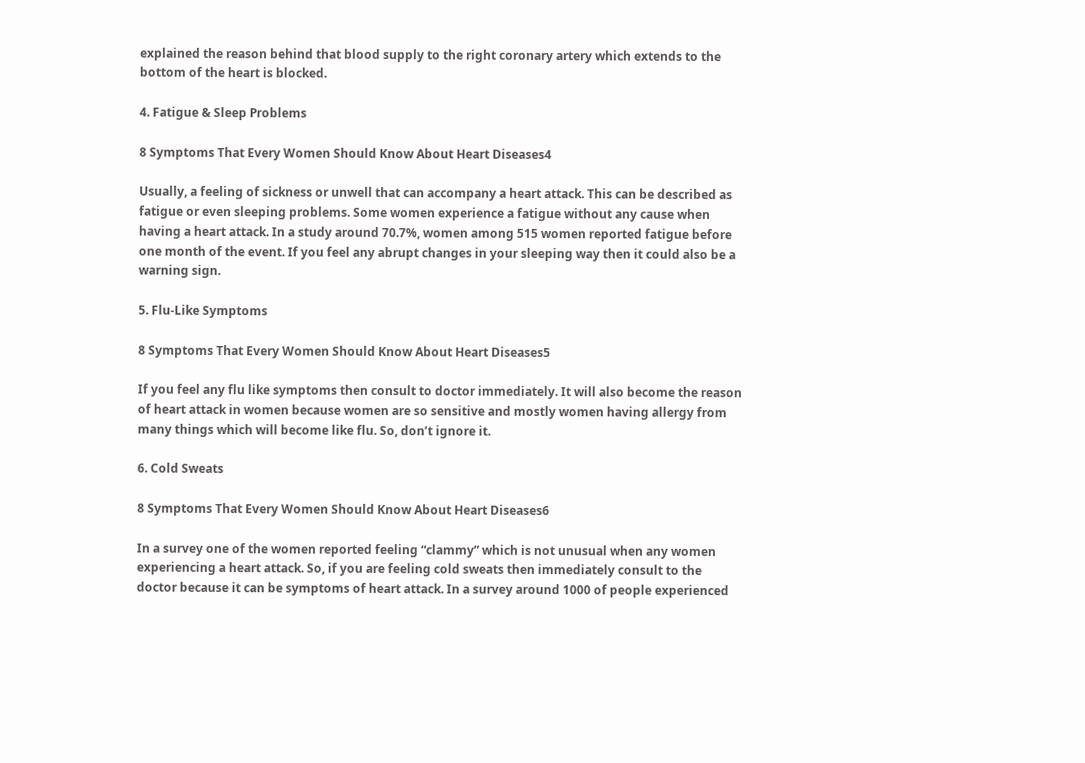explained the reason behind that blood supply to the right coronary artery which extends to the bottom of the heart is blocked.

4. Fatigue & Sleep Problems

8 Symptoms That Every Women Should Know About Heart Diseases4

Usually, a feeling of sickness or unwell that can accompany a heart attack. This can be described as fatigue or even sleeping problems. Some women experience a fatigue without any cause when having a heart attack. In a study around 70.7%, women among 515 women reported fatigue before one month of the event. If you feel any abrupt changes in your sleeping way then it could also be a warning sign.

5. Flu-Like Symptoms

8 Symptoms That Every Women Should Know About Heart Diseases5

If you feel any flu like symptoms then consult to doctor immediately. It will also become the reason of heart attack in women because women are so sensitive and mostly women having allergy from many things which will become like flu. So, don’t ignore it.

6. Cold Sweats

8 Symptoms That Every Women Should Know About Heart Diseases6

In a survey one of the women reported feeling “clammy” which is not unusual when any women experiencing a heart attack. So, if you are feeling cold sweats then immediately consult to the doctor because it can be symptoms of heart attack. In a survey around 1000 of people experienced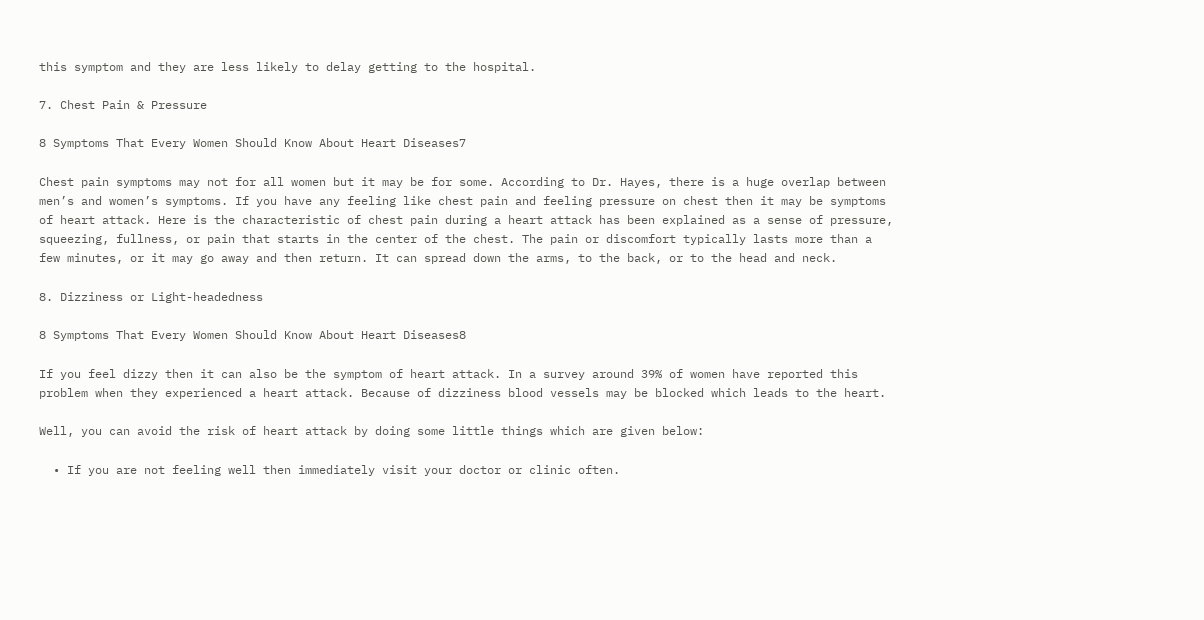this symptom and they are less likely to delay getting to the hospital.

7. Chest Pain & Pressure

8 Symptoms That Every Women Should Know About Heart Diseases7

Chest pain symptoms may not for all women but it may be for some. According to Dr. Hayes, there is a huge overlap between men’s and women’s symptoms. If you have any feeling like chest pain and feeling pressure on chest then it may be symptoms of heart attack. Here is the characteristic of chest pain during a heart attack has been explained as a sense of pressure, squeezing, fullness, or pain that starts in the center of the chest. The pain or discomfort typically lasts more than a few minutes, or it may go away and then return. It can spread down the arms, to the back, or to the head and neck.

8. Dizziness or Light-headedness

8 Symptoms That Every Women Should Know About Heart Diseases8

If you feel dizzy then it can also be the symptom of heart attack. In a survey around 39% of women have reported this problem when they experienced a heart attack. Because of dizziness blood vessels may be blocked which leads to the heart.

Well, you can avoid the risk of heart attack by doing some little things which are given below:

  • If you are not feeling well then immediately visit your doctor or clinic often.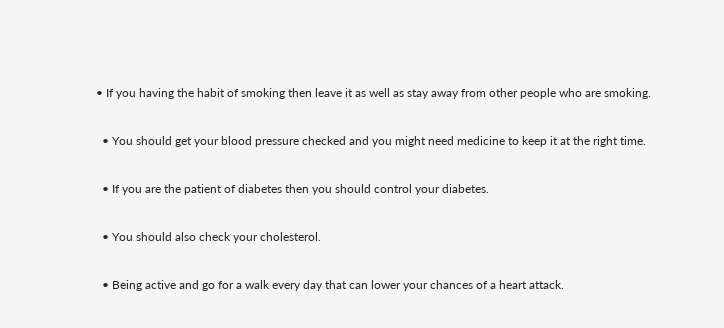• If you having the habit of smoking then leave it as well as stay away from other people who are smoking.

  • You should get your blood pressure checked and you might need medicine to keep it at the right time.

  • If you are the patient of diabetes then you should control your diabetes.

  • You should also check your cholesterol.

  • Being active and go for a walk every day that can lower your chances of a heart attack.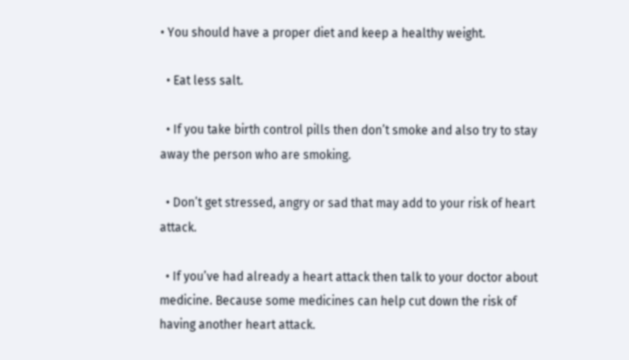• You should have a proper diet and keep a healthy weight.

  • Eat less salt.

  • If you take birth control pills then don’t smoke and also try to stay away the person who are smoking.

  • Don’t get stressed, angry or sad that may add to your risk of heart attack.

  • If you’ve had already a heart attack then talk to your doctor about medicine. Because some medicines can help cut down the risk of having another heart attack.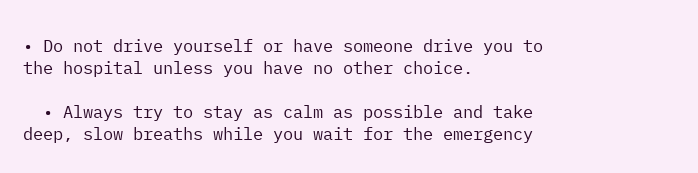• Do not drive yourself or have someone drive you to the hospital unless you have no other choice.

  • Always try to stay as calm as possible and take deep, slow breaths while you wait for the emergency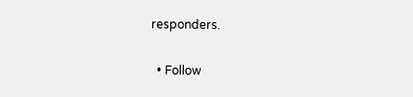responders.

  • Follow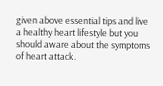given above essential tips and live a healthy heart lifestyle but you should aware about the symptoms of heart attack.